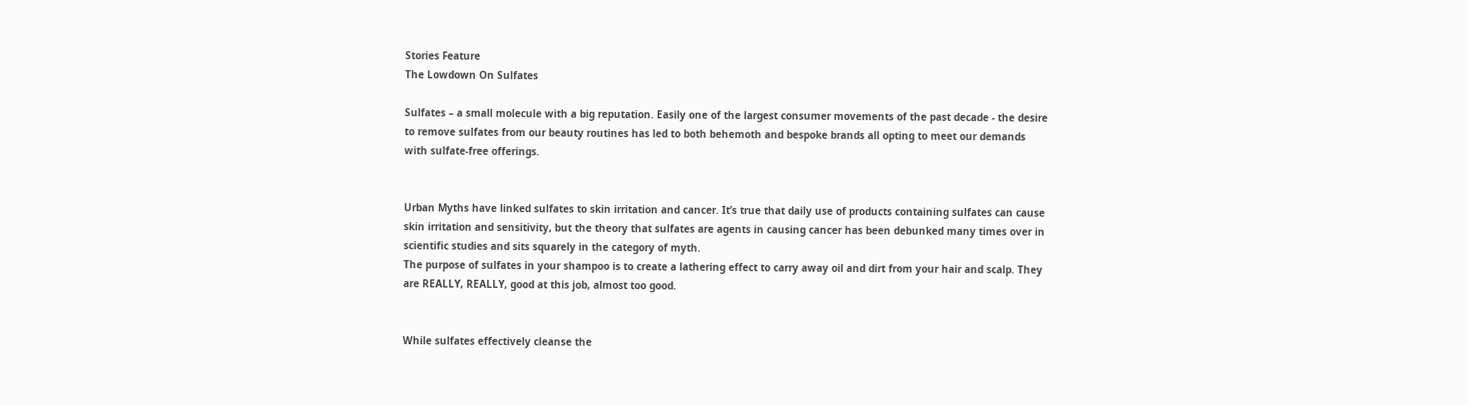Stories Feature
The Lowdown On Sulfates

Sulfates – a small molecule with a big reputation. Easily one of the largest consumer movements of the past decade - the desire to remove sulfates from our beauty routines has led to both behemoth and bespoke brands all opting to meet our demands with sulfate-free offerings.


Urban Myths have linked sulfates to skin irritation and cancer. It’s true that daily use of products containing sulfates can cause skin irritation and sensitivity, but the theory that sulfates are agents in causing cancer has been debunked many times over in scientific studies and sits squarely in the category of myth.
The purpose of sulfates in your shampoo is to create a lathering effect to carry away oil and dirt from your hair and scalp. They are REALLY, REALLY, good at this job, almost too good.


While sulfates effectively cleanse the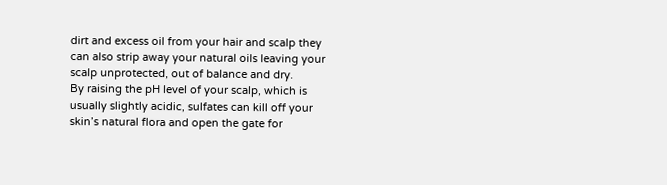dirt and excess oil from your hair and scalp they can also strip away your natural oils leaving your scalp unprotected, out of balance and dry.
By raising the pH level of your scalp, which is usually slightly acidic, sulfates can kill off your skin’s natural flora and open the gate for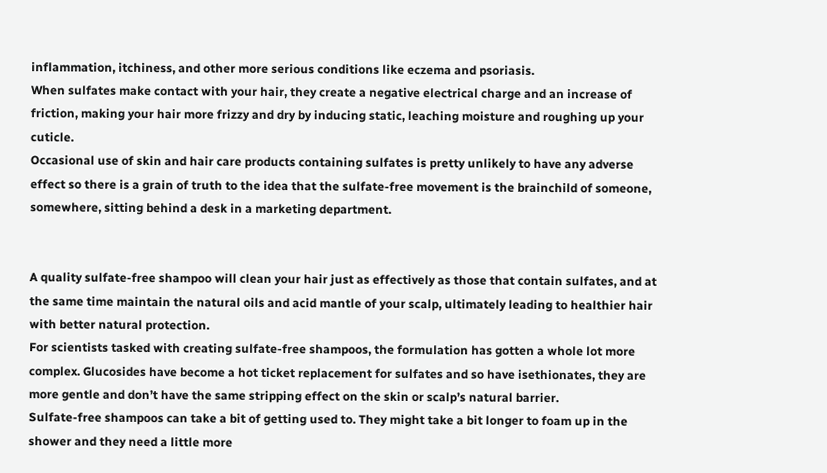inflammation, itchiness, and other more serious conditions like eczema and psoriasis.
When sulfates make contact with your hair, they create a negative electrical charge and an increase of friction, making your hair more frizzy and dry by inducing static, leaching moisture and roughing up your cuticle.
Occasional use of skin and hair care products containing sulfates is pretty unlikely to have any adverse effect so there is a grain of truth to the idea that the sulfate-free movement is the brainchild of someone, somewhere, sitting behind a desk in a marketing department.


A quality sulfate-free shampoo will clean your hair just as effectively as those that contain sulfates, and at the same time maintain the natural oils and acid mantle of your scalp, ultimately leading to healthier hair with better natural protection.
For scientists tasked with creating sulfate-free shampoos, the formulation has gotten a whole lot more complex. Glucosides have become a hot ticket replacement for sulfates and so have isethionates, they are more gentle and don’t have the same stripping effect on the skin or scalp’s natural barrier.
Sulfate-free shampoos can take a bit of getting used to. They might take a bit longer to foam up in the shower and they need a little more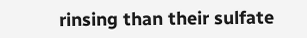rinsing than their sulfate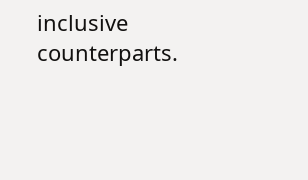inclusive counterparts.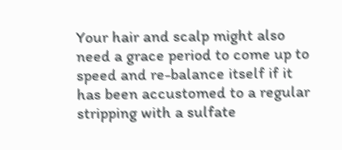Your hair and scalp might also need a grace period to come up to speed and re-balance itself if it has been accustomed to a regular stripping with a sulfate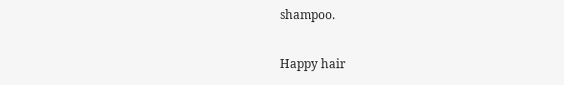shampoo.

Happy hair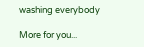washing everybody

More for you...